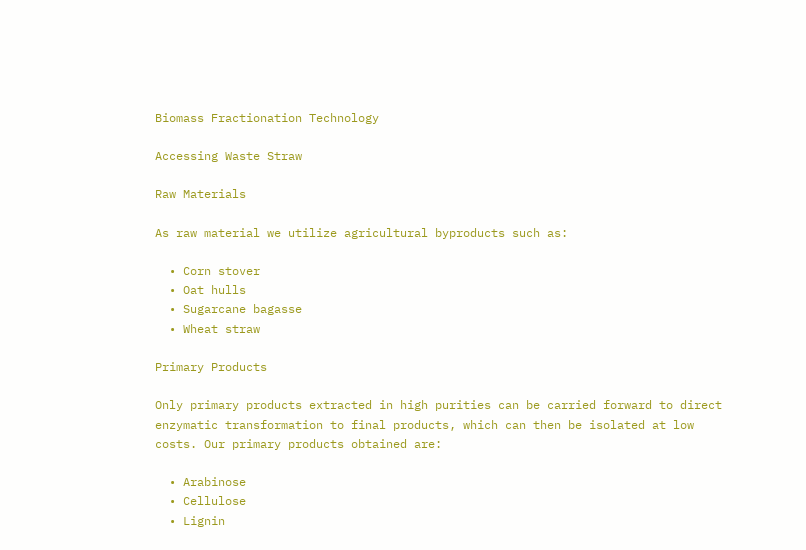Biomass Fractionation Technology

Accessing Waste Straw

Raw Materials

As raw material we utilize agricultural byproducts such as:

  • Corn stover
  • Oat hulls
  • Sugarcane bagasse
  • Wheat straw

Primary Products

Only primary products extracted in high purities can be carried forward to direct enzymatic transformation to final products, which can then be isolated at low costs. Our primary products obtained are:

  • Arabinose
  • Cellulose
  • Lignin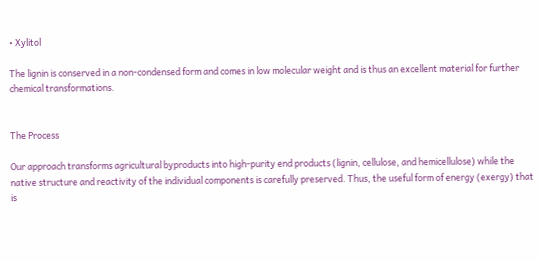• Xylitol

The lignin is conserved in a non-condensed form and comes in low molecular weight and is thus an excellent material for further chemical transformations.


The Process

Our approach transforms agricultural byproducts into high-purity end products (lignin, cellulose, and hemicellulose) while the native structure and reactivity of the individual components is carefully preserved. Thus, the useful form of energy (exergy) that is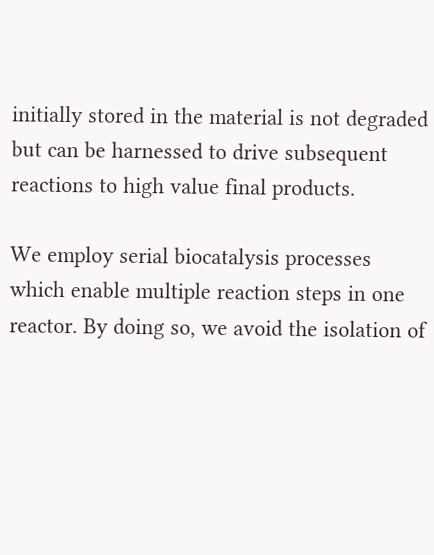initially stored in the material is not degraded but can be harnessed to drive subsequent reactions to high value final products.

We employ serial biocatalysis processes which enable multiple reaction steps in one reactor. By doing so, we avoid the isolation of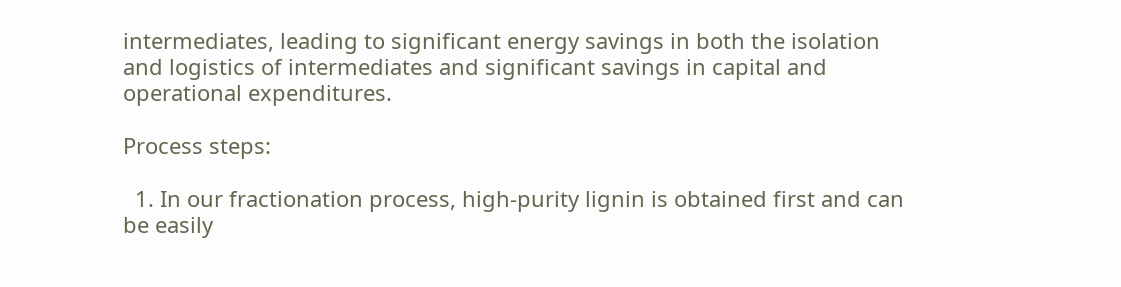intermediates, leading to significant energy savings in both the isolation and logistics of intermediates and significant savings in capital and operational expenditures.

Process steps:

  1. In our fractionation process, high-purity lignin is obtained first and can be easily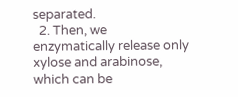separated.
  2. Then, we enzymatically release only xylose and arabinose, which can be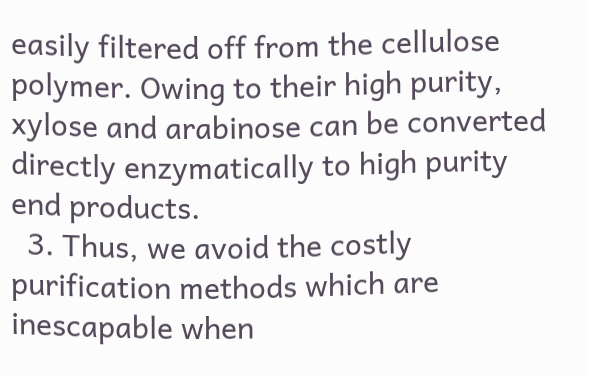easily filtered off from the cellulose polymer. Owing to their high purity, xylose and arabinose can be converted directly enzymatically to high purity end products.
  3. Thus, we avoid the costly purification methods which are inescapable when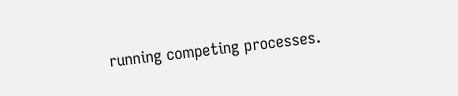running competing processes.